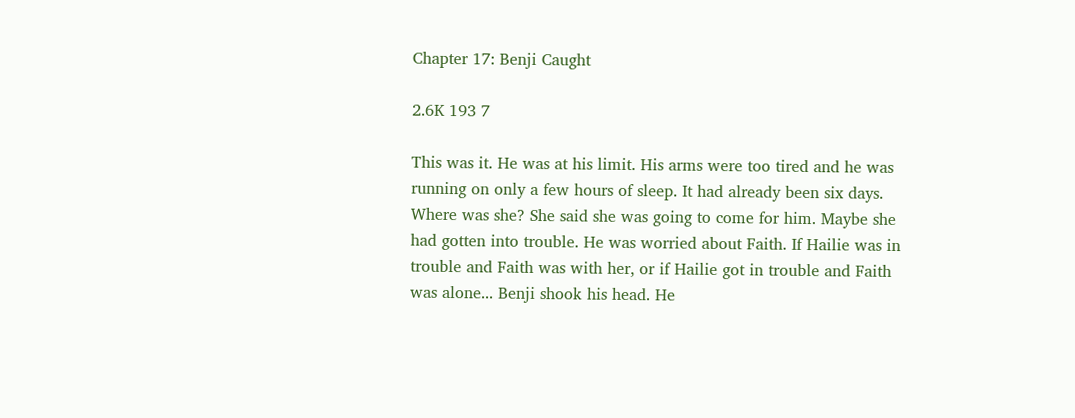Chapter 17: Benji Caught

2.6K 193 7

This was it. He was at his limit. His arms were too tired and he was running on only a few hours of sleep. It had already been six days. Where was she? She said she was going to come for him. Maybe she had gotten into trouble. He was worried about Faith. If Hailie was in trouble and Faith was with her, or if Hailie got in trouble and Faith was alone... Benji shook his head. He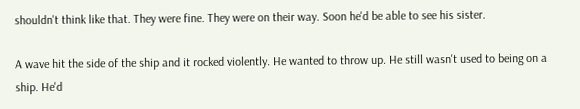shouldn't think like that. They were fine. They were on their way. Soon he'd be able to see his sister.

A wave hit the side of the ship and it rocked violently. He wanted to throw up. He still wasn't used to being on a ship. He'd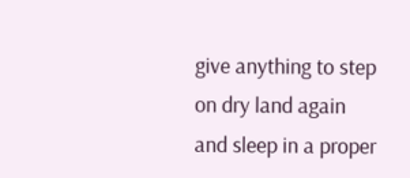give anything to step on dry land again and sleep in a proper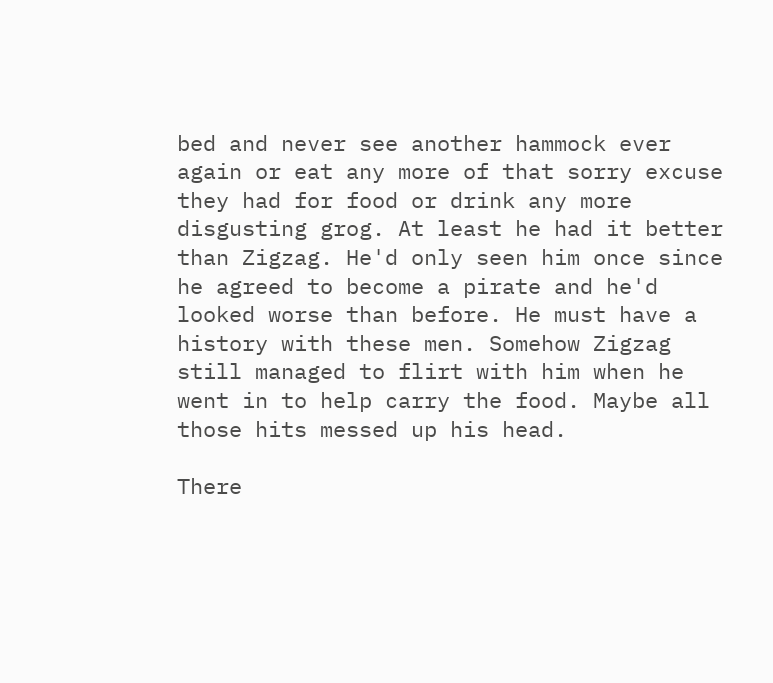bed and never see another hammock ever again or eat any more of that sorry excuse they had for food or drink any more disgusting grog. At least he had it better than Zigzag. He'd only seen him once since he agreed to become a pirate and he'd looked worse than before. He must have a history with these men. Somehow Zigzag still managed to flirt with him when he went in to help carry the food. Maybe all those hits messed up his head.

There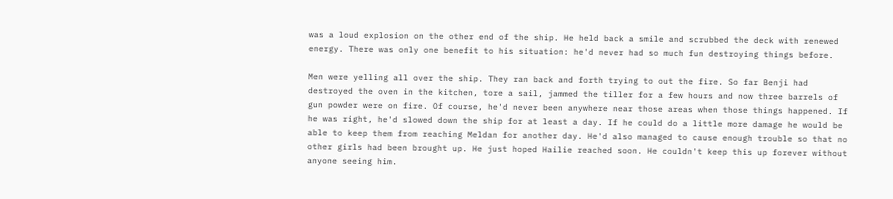was a loud explosion on the other end of the ship. He held back a smile and scrubbed the deck with renewed energy. There was only one benefit to his situation: he'd never had so much fun destroying things before.

Men were yelling all over the ship. They ran back and forth trying to out the fire. So far Benji had destroyed the oven in the kitchen, tore a sail, jammed the tiller for a few hours and now three barrels of gun powder were on fire. Of course, he'd never been anywhere near those areas when those things happened. If he was right, he'd slowed down the ship for at least a day. If he could do a little more damage he would be able to keep them from reaching Meldan for another day. He'd also managed to cause enough trouble so that no other girls had been brought up. He just hoped Hailie reached soon. He couldn't keep this up forever without anyone seeing him.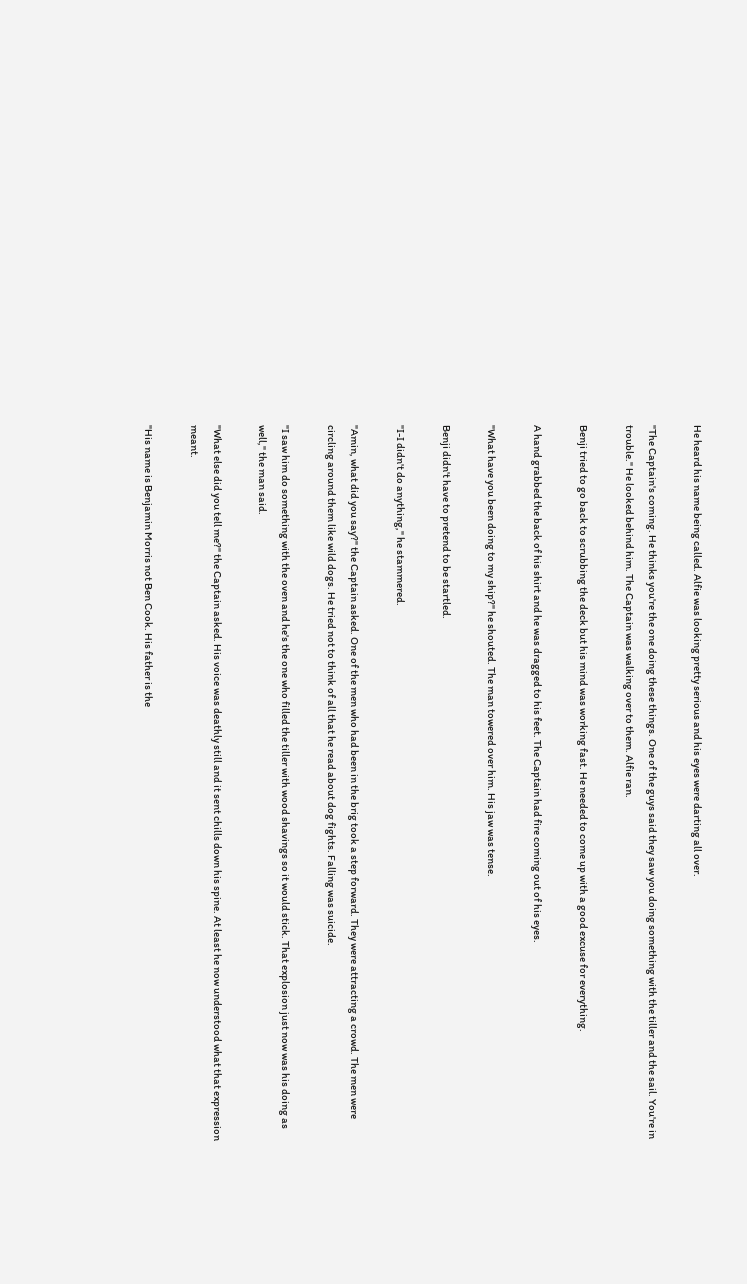He heard his name being called. Alfie was looking pretty serious and his eyes were darting all over.

"The Captain's coming. He thinks you're the one doing these things. One of the guys said they saw you doing something with the tiller and the sail. You're in trouble." He looked behind him. The Captain was walking over to them. Alfie ran.

Benji tried to go back to scrubbing the deck but his mind was working fast. He needed to come up with a good excuse for everything.

A hand grabbed the back of his shirt and he was dragged to his feet. The Captain had fire coming out of his eyes.

"What have you been doing to my ship?" he shouted. The man towered over him. His jaw was tense.

Benji didn't have to pretend to be startled.

"I-I didn't do anything," he stammered.

"Amin, what did you say?" the Captain asked. One of the men who had been in the brig took a step forward. They were attracting a crowd. The men were circling around them like wild dogs. He tried not to think of all that he read about dog fights. Falling was suicide.

"I saw him do something with the oven and he's the one who filled the tiller with wood shavings so it would stick. That explosion just now was his doing as well," the man said.

"What else did you tell me?" the Captain asked. His voice was deathly still and it sent chills down his spine. At least he now understood what that expression meant.

"His name is Benjamin Morris not Ben Cook. His father is the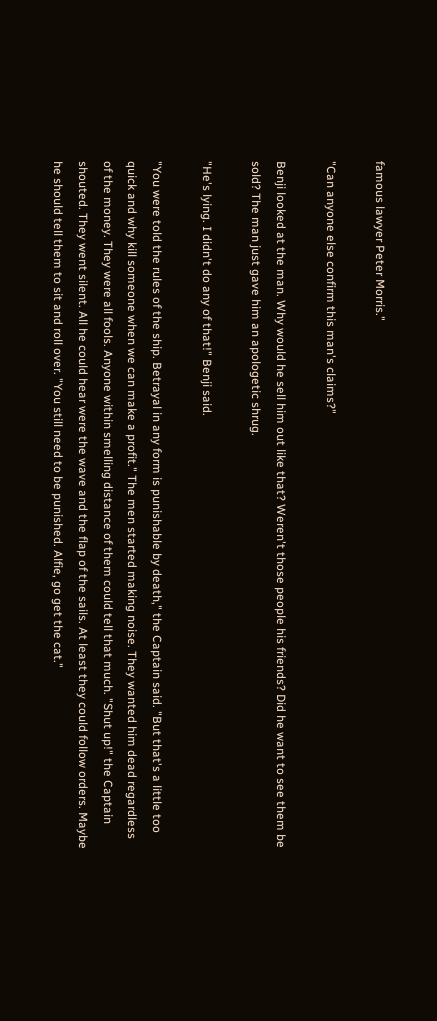famous lawyer Peter Morris."

"Can anyone else confirm this man's claims?"

Benji looked at the man. Why would he sell him out like that? Weren't those people his friends? Did he want to see them be sold? The man just gave him an apologetic shrug.

"He's lying. I didn't do any of that!" Benji said.

"You were told the rules of the ship. Betrayal in any form is punishable by death," the Captain said. "But that's a little too quick and why kill someone when we can make a profit." The men started making noise. They wanted him dead regardless of the money. They were all fools. Anyone within smelling distance of them could tell that much. "Shut up!" the Captain shouted. They went silent. All he could hear were the wave and the flap of the sails. At least they could follow orders. Maybe he should tell them to sit and roll over. "You still need to be punished. Alfie, go get the cat."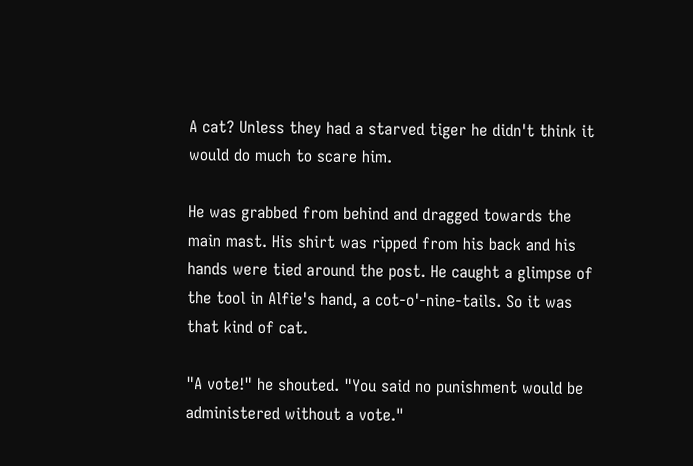A cat? Unless they had a starved tiger he didn't think it would do much to scare him.

He was grabbed from behind and dragged towards the main mast. His shirt was ripped from his back and his hands were tied around the post. He caught a glimpse of the tool in Alfie's hand, a cot-o'-nine-tails. So it was that kind of cat.

"A vote!" he shouted. "You said no punishment would be administered without a vote."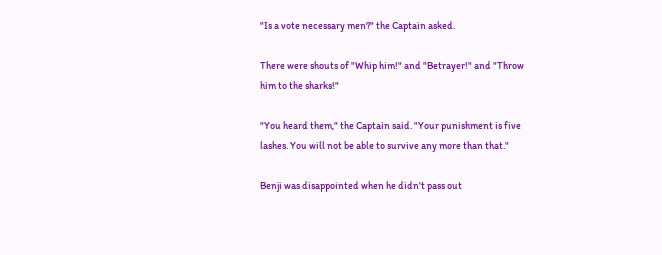"Is a vote necessary men?" the Captain asked.

There were shouts of "Whip him!" and "Betrayer!" and "Throw him to the sharks!"

"You heard them," the Captain said. "Your punishment is five lashes. You will not be able to survive any more than that."

Benji was disappointed when he didn't pass out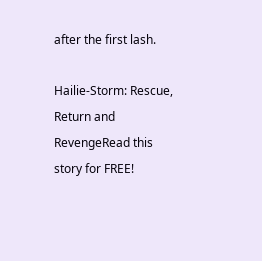after the first lash.

Hailie-Storm: Rescue, Return and RevengeRead this story for FREE!